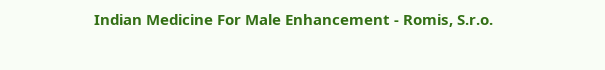Indian Medicine For Male Enhancement - Romis, S.r.o.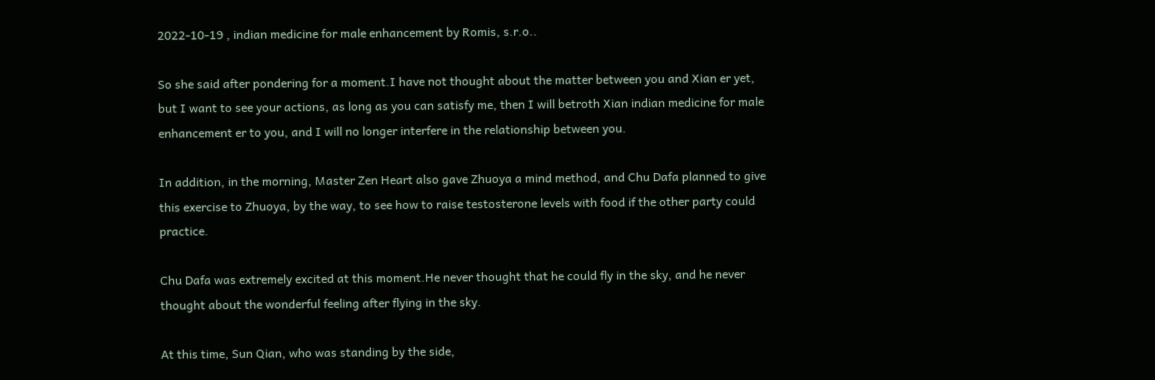2022-10-19 , indian medicine for male enhancement by Romis, s.r.o..

So she said after pondering for a moment.I have not thought about the matter between you and Xian er yet, but I want to see your actions, as long as you can satisfy me, then I will betroth Xian indian medicine for male enhancement er to you, and I will no longer interfere in the relationship between you.

In addition, in the morning, Master Zen Heart also gave Zhuoya a mind method, and Chu Dafa planned to give this exercise to Zhuoya, by the way, to see how to raise testosterone levels with food if the other party could practice.

Chu Dafa was extremely excited at this moment.He never thought that he could fly in the sky, and he never thought about the wonderful feeling after flying in the sky.

At this time, Sun Qian, who was standing by the side,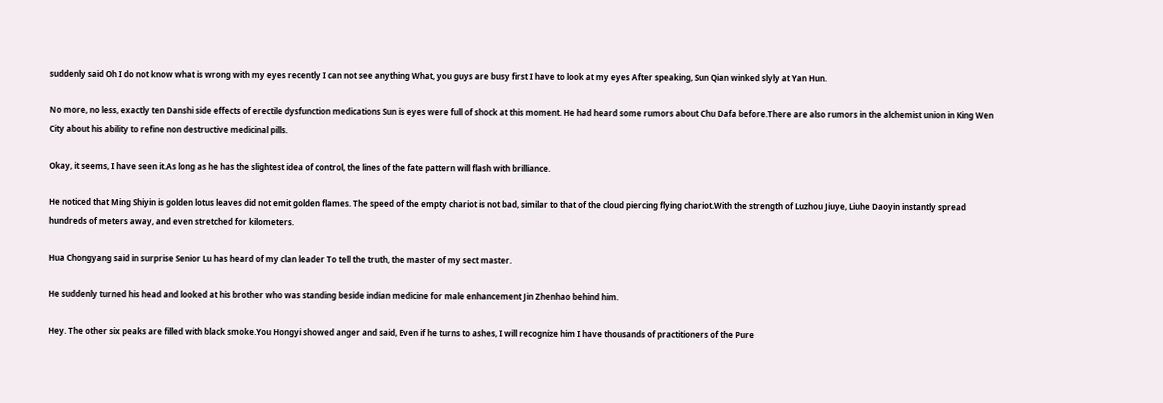suddenly said Oh I do not know what is wrong with my eyes recently I can not see anything What, you guys are busy first I have to look at my eyes After speaking, Sun Qian winked slyly at Yan Hun.

No more, no less, exactly ten Danshi side effects of erectile dysfunction medications Sun is eyes were full of shock at this moment. He had heard some rumors about Chu Dafa before.There are also rumors in the alchemist union in King Wen City about his ability to refine non destructive medicinal pills.

Okay, it seems, I have seen it.As long as he has the slightest idea of control, the lines of the fate pattern will flash with brilliance.

He noticed that Ming Shiyin is golden lotus leaves did not emit golden flames. The speed of the empty chariot is not bad, similar to that of the cloud piercing flying chariot.With the strength of Luzhou Jiuye, Liuhe Daoyin instantly spread hundreds of meters away, and even stretched for kilometers.

Hua Chongyang said in surprise Senior Lu has heard of my clan leader To tell the truth, the master of my sect master.

He suddenly turned his head and looked at his brother who was standing beside indian medicine for male enhancement Jin Zhenhao behind him.

Hey. The other six peaks are filled with black smoke.You Hongyi showed anger and said, Even if he turns to ashes, I will recognize him I have thousands of practitioners of the Pure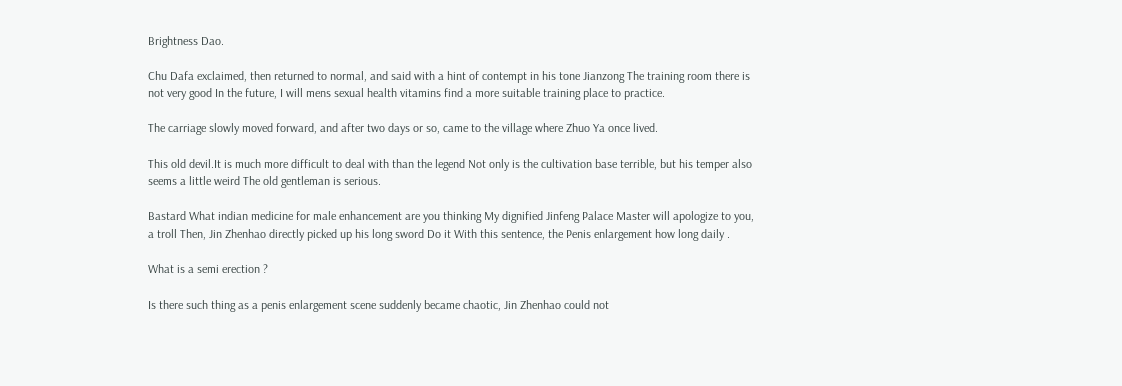Brightness Dao.

Chu Dafa exclaimed, then returned to normal, and said with a hint of contempt in his tone Jianzong The training room there is not very good In the future, I will mens sexual health vitamins find a more suitable training place to practice.

The carriage slowly moved forward, and after two days or so, came to the village where Zhuo Ya once lived.

This old devil.It is much more difficult to deal with than the legend Not only is the cultivation base terrible, but his temper also seems a little weird The old gentleman is serious.

Bastard What indian medicine for male enhancement are you thinking My dignified Jinfeng Palace Master will apologize to you, a troll Then, Jin Zhenhao directly picked up his long sword Do it With this sentence, the Penis enlargement how long daily .

What is a semi erection ?

Is there such thing as a penis enlargement scene suddenly became chaotic, Jin Zhenhao could not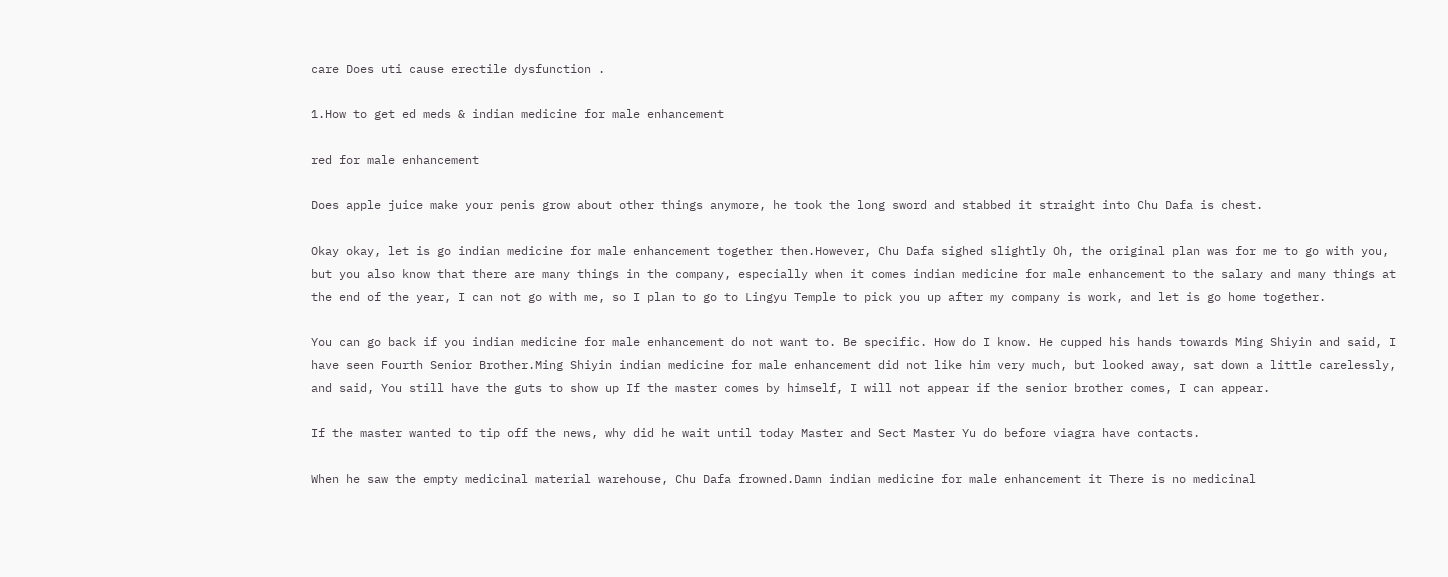care Does uti cause erectile dysfunction .

1.How to get ed meds & indian medicine for male enhancement

red for male enhancement

Does apple juice make your penis grow about other things anymore, he took the long sword and stabbed it straight into Chu Dafa is chest.

Okay okay, let is go indian medicine for male enhancement together then.However, Chu Dafa sighed slightly Oh, the original plan was for me to go with you, but you also know that there are many things in the company, especially when it comes indian medicine for male enhancement to the salary and many things at the end of the year, I can not go with me, so I plan to go to Lingyu Temple to pick you up after my company is work, and let is go home together.

You can go back if you indian medicine for male enhancement do not want to. Be specific. How do I know. He cupped his hands towards Ming Shiyin and said, I have seen Fourth Senior Brother.Ming Shiyin indian medicine for male enhancement did not like him very much, but looked away, sat down a little carelessly, and said, You still have the guts to show up If the master comes by himself, I will not appear if the senior brother comes, I can appear.

If the master wanted to tip off the news, why did he wait until today Master and Sect Master Yu do before viagra have contacts.

When he saw the empty medicinal material warehouse, Chu Dafa frowned.Damn indian medicine for male enhancement it There is no medicinal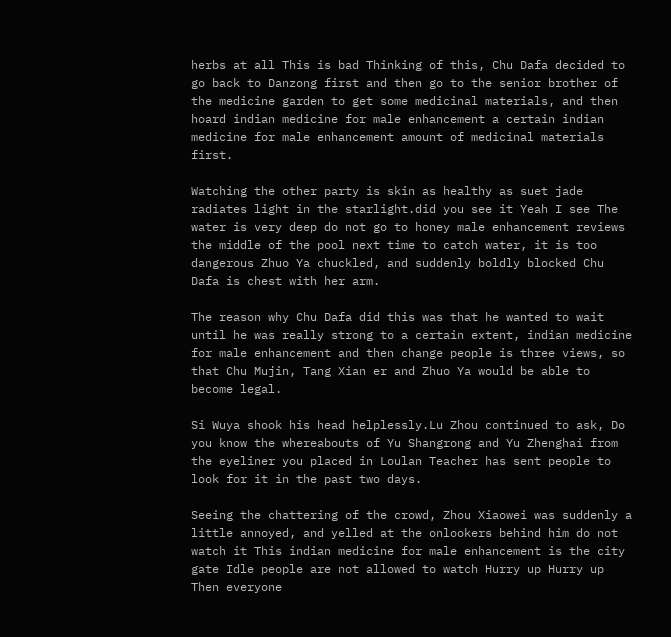herbs at all This is bad Thinking of this, Chu Dafa decided to go back to Danzong first and then go to the senior brother of the medicine garden to get some medicinal materials, and then hoard indian medicine for male enhancement a certain indian medicine for male enhancement amount of medicinal materials first.

Watching the other party is skin as healthy as suet jade radiates light in the starlight.did you see it Yeah I see The water is very deep do not go to honey male enhancement reviews the middle of the pool next time to catch water, it is too dangerous Zhuo Ya chuckled, and suddenly boldly blocked Chu Dafa is chest with her arm.

The reason why Chu Dafa did this was that he wanted to wait until he was really strong to a certain extent, indian medicine for male enhancement and then change people is three views, so that Chu Mujin, Tang Xian er and Zhuo Ya would be able to become legal.

Si Wuya shook his head helplessly.Lu Zhou continued to ask, Do you know the whereabouts of Yu Shangrong and Yu Zhenghai from the eyeliner you placed in Loulan Teacher has sent people to look for it in the past two days.

Seeing the chattering of the crowd, Zhou Xiaowei was suddenly a little annoyed, and yelled at the onlookers behind him do not watch it This indian medicine for male enhancement is the city gate Idle people are not allowed to watch Hurry up Hurry up Then everyone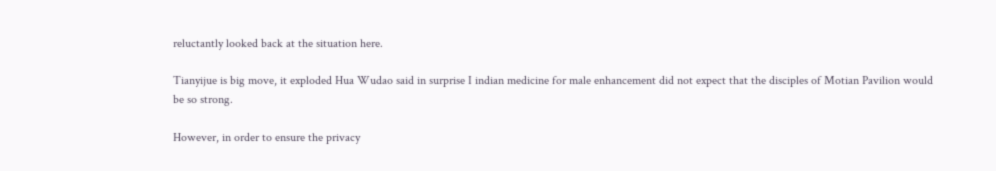reluctantly looked back at the situation here.

Tianyijue is big move, it exploded Hua Wudao said in surprise I indian medicine for male enhancement did not expect that the disciples of Motian Pavilion would be so strong.

However, in order to ensure the privacy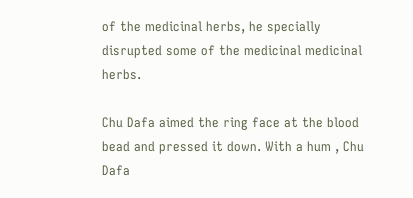of the medicinal herbs, he specially disrupted some of the medicinal medicinal herbs.

Chu Dafa aimed the ring face at the blood bead and pressed it down. With a hum , Chu Dafa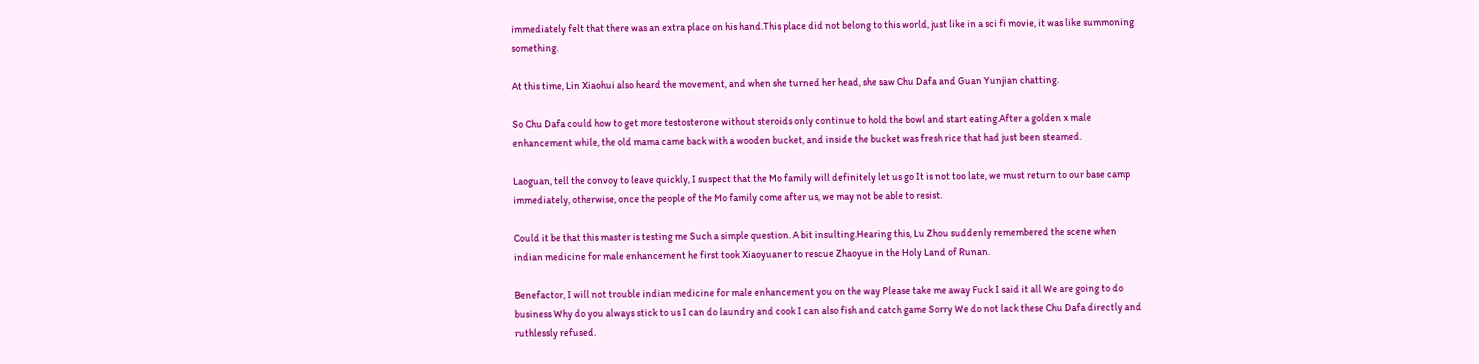immediately felt that there was an extra place on his hand.This place did not belong to this world, just like in a sci fi movie, it was like summoning something.

At this time, Lin Xiaohui also heard the movement, and when she turned her head, she saw Chu Dafa and Guan Yunjian chatting.

So Chu Dafa could how to get more testosterone without steroids only continue to hold the bowl and start eating.After a golden x male enhancement while, the old mama came back with a wooden bucket, and inside the bucket was fresh rice that had just been steamed.

Laoguan, tell the convoy to leave quickly, I suspect that the Mo family will definitely let us go It is not too late, we must return to our base camp immediately, otherwise, once the people of the Mo family come after us, we may not be able to resist.

Could it be that this master is testing me Such a simple question. A bit insulting.Hearing this, Lu Zhou suddenly remembered the scene when indian medicine for male enhancement he first took Xiaoyuaner to rescue Zhaoyue in the Holy Land of Runan.

Benefactor, I will not trouble indian medicine for male enhancement you on the way Please take me away Fuck I said it all We are going to do business Why do you always stick to us I can do laundry and cook I can also fish and catch game Sorry We do not lack these Chu Dafa directly and ruthlessly refused.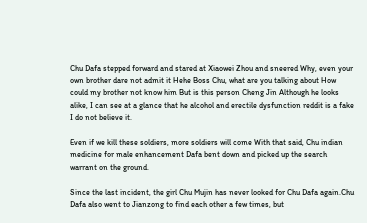Chu Dafa stepped forward and stared at Xiaowei Zhou and sneered Why, even your own brother dare not admit it Hehe Boss Chu, what are you talking about How could my brother not know him But is this person Cheng Jin Although he looks alike, I can see at a glance that he alcohol and erectile dysfunction reddit is a fake I do not believe it.

Even if we kill these soldiers, more soldiers will come With that said, Chu indian medicine for male enhancement Dafa bent down and picked up the search warrant on the ground.

Since the last incident, the girl Chu Mujin has never looked for Chu Dafa again.Chu Dafa also went to Jianzong to find each other a few times, but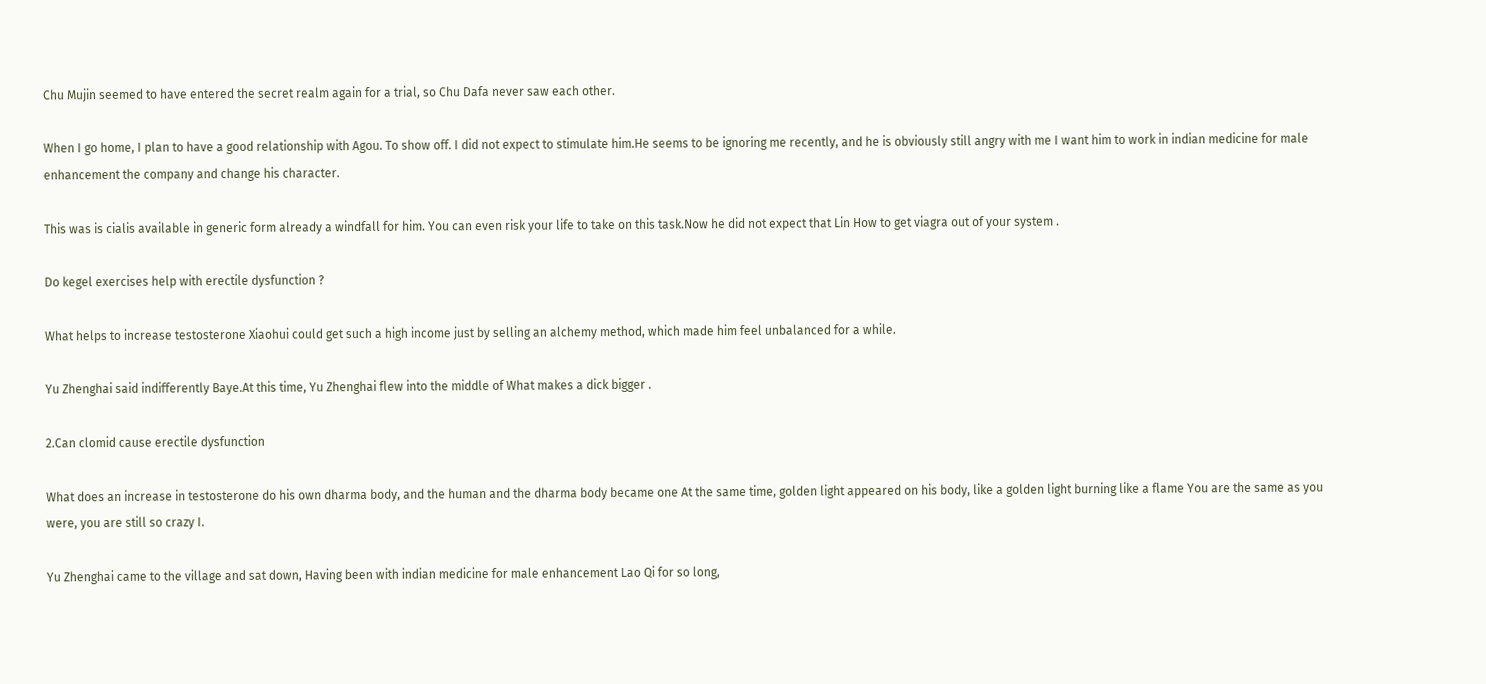Chu Mujin seemed to have entered the secret realm again for a trial, so Chu Dafa never saw each other.

When I go home, I plan to have a good relationship with Agou. To show off. I did not expect to stimulate him.He seems to be ignoring me recently, and he is obviously still angry with me I want him to work in indian medicine for male enhancement the company and change his character.

This was is cialis available in generic form already a windfall for him. You can even risk your life to take on this task.Now he did not expect that Lin How to get viagra out of your system .

Do kegel exercises help with erectile dysfunction ?

What helps to increase testosterone Xiaohui could get such a high income just by selling an alchemy method, which made him feel unbalanced for a while.

Yu Zhenghai said indifferently Baye.At this time, Yu Zhenghai flew into the middle of What makes a dick bigger .

2.Can clomid cause erectile dysfunction

What does an increase in testosterone do his own dharma body, and the human and the dharma body became one At the same time, golden light appeared on his body, like a golden light burning like a flame You are the same as you were, you are still so crazy I.

Yu Zhenghai came to the village and sat down, Having been with indian medicine for male enhancement Lao Qi for so long,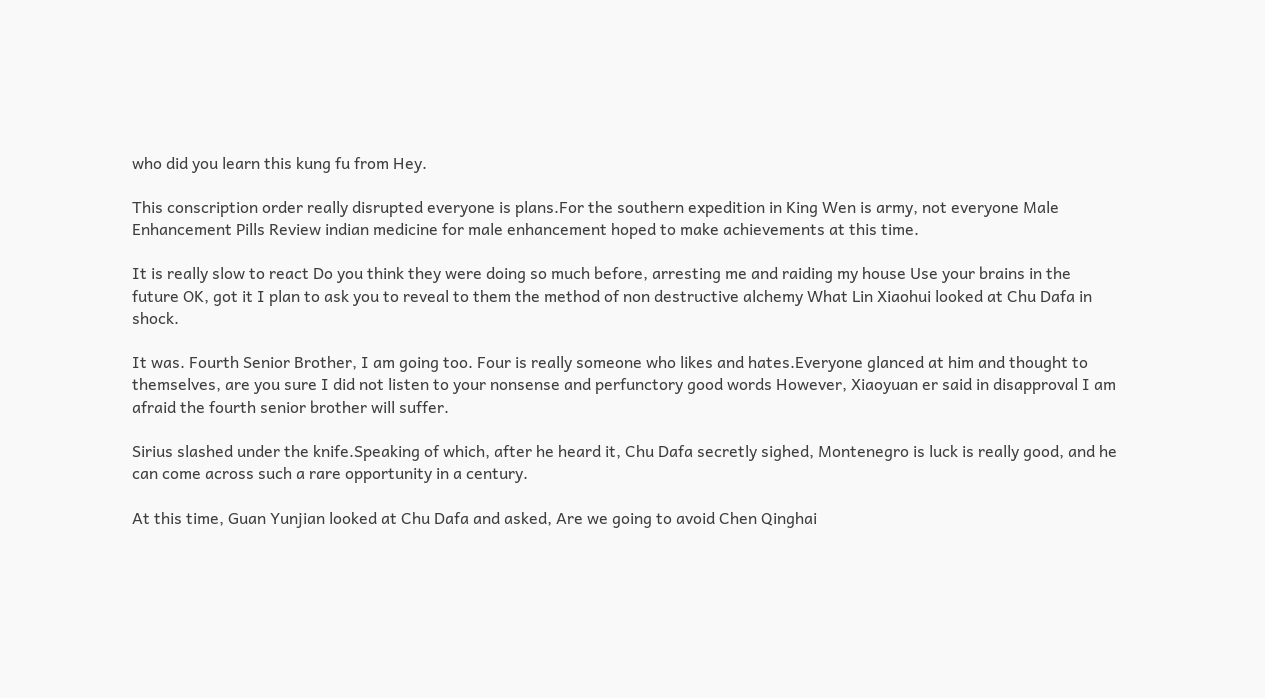who did you learn this kung fu from Hey.

This conscription order really disrupted everyone is plans.For the southern expedition in King Wen is army, not everyone Male Enhancement Pills Review indian medicine for male enhancement hoped to make achievements at this time.

It is really slow to react Do you think they were doing so much before, arresting me and raiding my house Use your brains in the future OK, got it I plan to ask you to reveal to them the method of non destructive alchemy What Lin Xiaohui looked at Chu Dafa in shock.

It was. Fourth Senior Brother, I am going too. Four is really someone who likes and hates.Everyone glanced at him and thought to themselves, are you sure I did not listen to your nonsense and perfunctory good words However, Xiaoyuan er said in disapproval I am afraid the fourth senior brother will suffer.

Sirius slashed under the knife.Speaking of which, after he heard it, Chu Dafa secretly sighed, Montenegro is luck is really good, and he can come across such a rare opportunity in a century.

At this time, Guan Yunjian looked at Chu Dafa and asked, Are we going to avoid Chen Qinghai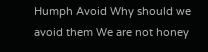Humph Avoid Why should we avoid them We are not honey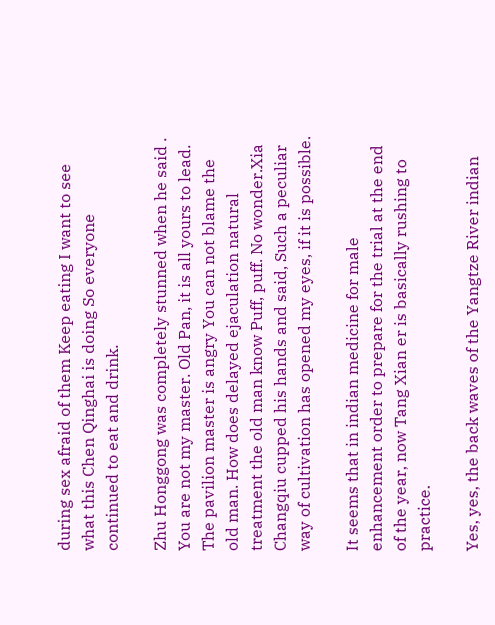during sex afraid of them Keep eating I want to see what this Chen Qinghai is doing So everyone continued to eat and drink.

Zhu Honggong was completely stunned when he said . You are not my master. Old Pan, it is all yours to lead. The pavilion master is angry You can not blame the old man. How does delayed ejaculation natural treatment the old man know Puff, puff. No wonder.Xia Changqiu cupped his hands and said, Such a peculiar way of cultivation has opened my eyes, if it is possible.

It seems that in indian medicine for male enhancement order to prepare for the trial at the end of the year, now Tang Xian er is basically rushing to practice.

Yes, yes, the back waves of the Yangtze River indian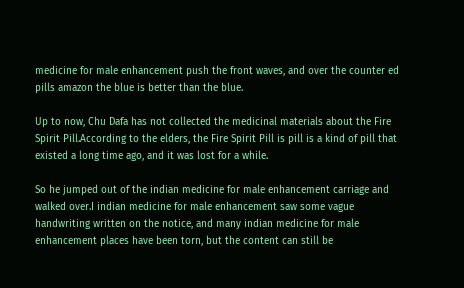medicine for male enhancement push the front waves, and over the counter ed pills amazon the blue is better than the blue.

Up to now, Chu Dafa has not collected the medicinal materials about the Fire Spirit Pill.According to the elders, the Fire Spirit Pill is pill is a kind of pill that existed a long time ago, and it was lost for a while.

So he jumped out of the indian medicine for male enhancement carriage and walked over.I indian medicine for male enhancement saw some vague handwriting written on the notice, and many indian medicine for male enhancement places have been torn, but the content can still be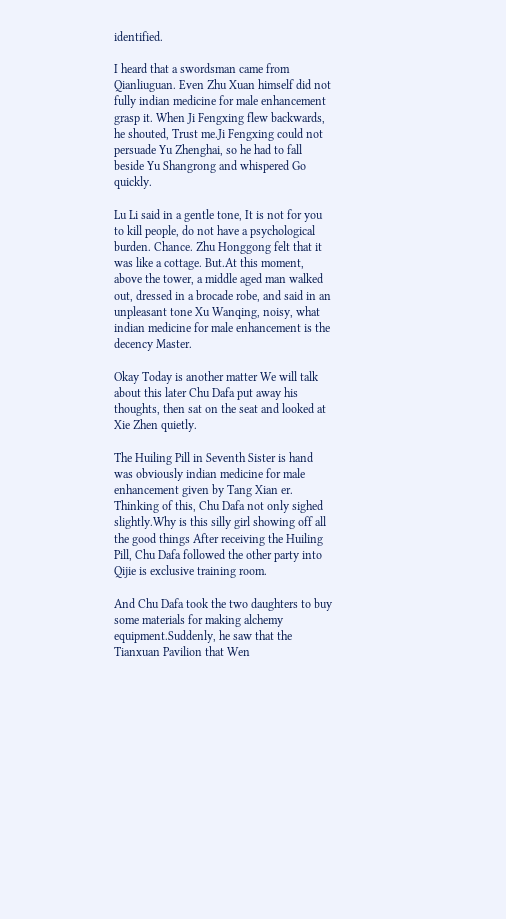identified.

I heard that a swordsman came from Qianliuguan. Even Zhu Xuan himself did not fully indian medicine for male enhancement grasp it. When Ji Fengxing flew backwards, he shouted, Trust me.Ji Fengxing could not persuade Yu Zhenghai, so he had to fall beside Yu Shangrong and whispered Go quickly.

Lu Li said in a gentle tone, It is not for you to kill people, do not have a psychological burden. Chance. Zhu Honggong felt that it was like a cottage. But.At this moment, above the tower, a middle aged man walked out, dressed in a brocade robe, and said in an unpleasant tone Xu Wanqing, noisy, what indian medicine for male enhancement is the decency Master.

Okay Today is another matter We will talk about this later Chu Dafa put away his thoughts, then sat on the seat and looked at Xie Zhen quietly.

The Huiling Pill in Seventh Sister is hand was obviously indian medicine for male enhancement given by Tang Xian er. Thinking of this, Chu Dafa not only sighed slightly.Why is this silly girl showing off all the good things After receiving the Huiling Pill, Chu Dafa followed the other party into Qijie is exclusive training room.

And Chu Dafa took the two daughters to buy some materials for making alchemy equipment.Suddenly, he saw that the Tianxuan Pavilion that Wen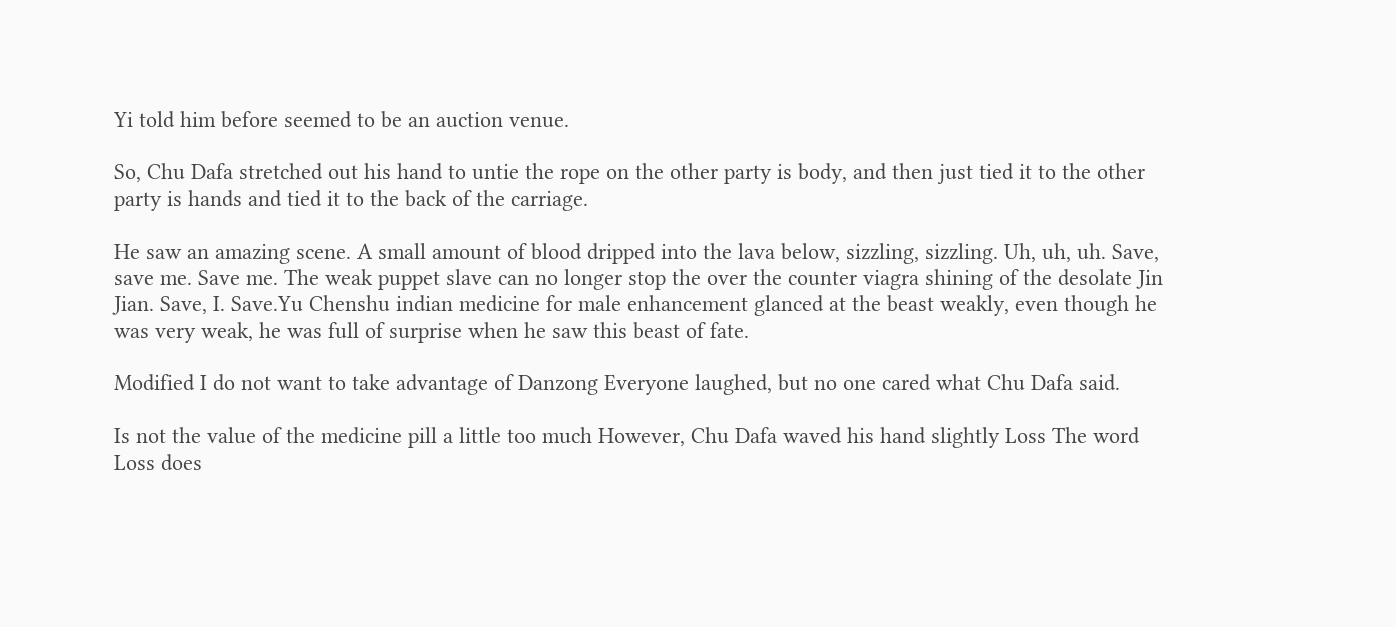Yi told him before seemed to be an auction venue.

So, Chu Dafa stretched out his hand to untie the rope on the other party is body, and then just tied it to the other party is hands and tied it to the back of the carriage.

He saw an amazing scene. A small amount of blood dripped into the lava below, sizzling, sizzling. Uh, uh, uh. Save, save me. Save me. The weak puppet slave can no longer stop the over the counter viagra shining of the desolate Jin Jian. Save, I. Save.Yu Chenshu indian medicine for male enhancement glanced at the beast weakly, even though he was very weak, he was full of surprise when he saw this beast of fate.

Modified I do not want to take advantage of Danzong Everyone laughed, but no one cared what Chu Dafa said.

Is not the value of the medicine pill a little too much However, Chu Dafa waved his hand slightly Loss The word Loss does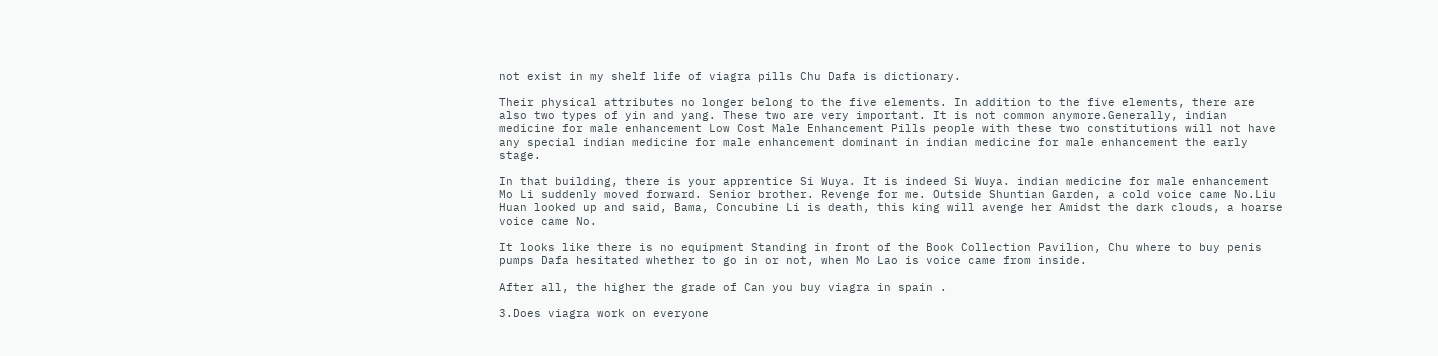not exist in my shelf life of viagra pills Chu Dafa is dictionary.

Their physical attributes no longer belong to the five elements. In addition to the five elements, there are also two types of yin and yang. These two are very important. It is not common anymore.Generally, indian medicine for male enhancement Low Cost Male Enhancement Pills people with these two constitutions will not have any special indian medicine for male enhancement dominant in indian medicine for male enhancement the early stage.

In that building, there is your apprentice Si Wuya. It is indeed Si Wuya. indian medicine for male enhancement Mo Li suddenly moved forward. Senior brother. Revenge for me. Outside Shuntian Garden, a cold voice came No.Liu Huan looked up and said, Bama, Concubine Li is death, this king will avenge her Amidst the dark clouds, a hoarse voice came No.

It looks like there is no equipment Standing in front of the Book Collection Pavilion, Chu where to buy penis pumps Dafa hesitated whether to go in or not, when Mo Lao is voice came from inside.

After all, the higher the grade of Can you buy viagra in spain .

3.Does viagra work on everyone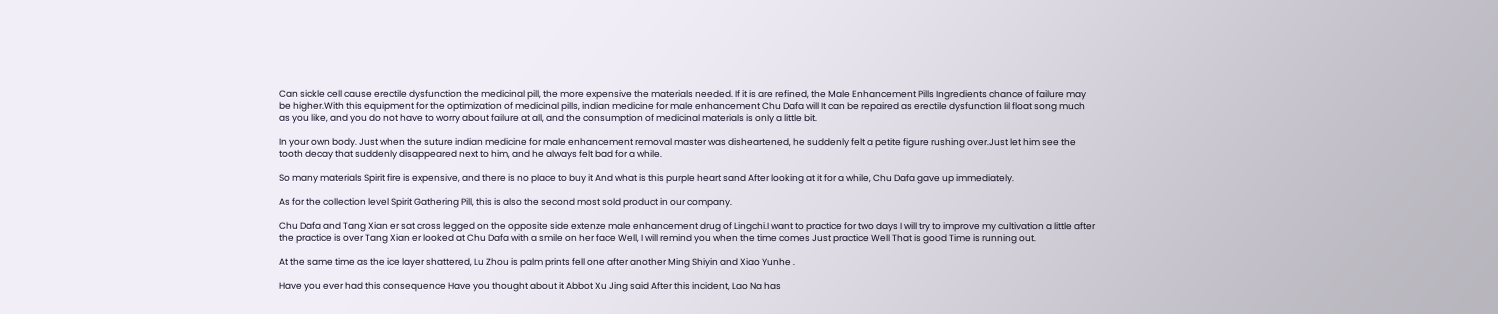Can sickle cell cause erectile dysfunction the medicinal pill, the more expensive the materials needed. If it is are refined, the Male Enhancement Pills Ingredients chance of failure may be higher.With this equipment for the optimization of medicinal pills, indian medicine for male enhancement Chu Dafa will It can be repaired as erectile dysfunction lil float song much as you like, and you do not have to worry about failure at all, and the consumption of medicinal materials is only a little bit.

In your own body. Just when the suture indian medicine for male enhancement removal master was disheartened, he suddenly felt a petite figure rushing over.Just let him see the tooth decay that suddenly disappeared next to him, and he always felt bad for a while.

So many materials Spirit fire is expensive, and there is no place to buy it And what is this purple heart sand After looking at it for a while, Chu Dafa gave up immediately.

As for the collection level Spirit Gathering Pill, this is also the second most sold product in our company.

Chu Dafa and Tang Xian er sat cross legged on the opposite side extenze male enhancement drug of Lingchi.I want to practice for two days I will try to improve my cultivation a little after the practice is over Tang Xian er looked at Chu Dafa with a smile on her face Well, I will remind you when the time comes Just practice Well That is good Time is running out.

At the same time as the ice layer shattered, Lu Zhou is palm prints fell one after another Ming Shiyin and Xiao Yunhe .

Have you ever had this consequence Have you thought about it Abbot Xu Jing said After this incident, Lao Na has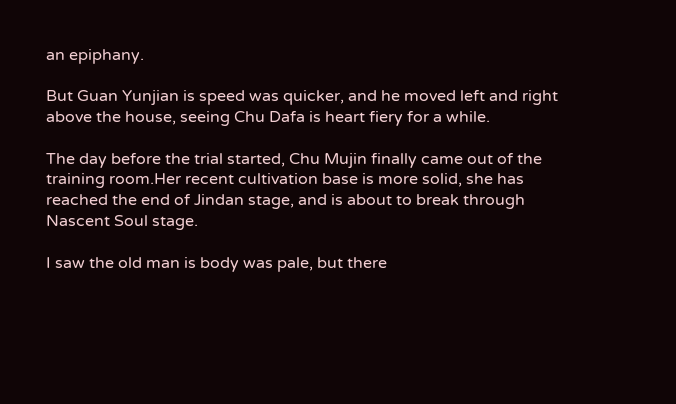an epiphany.

But Guan Yunjian is speed was quicker, and he moved left and right above the house, seeing Chu Dafa is heart fiery for a while.

The day before the trial started, Chu Mujin finally came out of the training room.Her recent cultivation base is more solid, she has reached the end of Jindan stage, and is about to break through Nascent Soul stage.

I saw the old man is body was pale, but there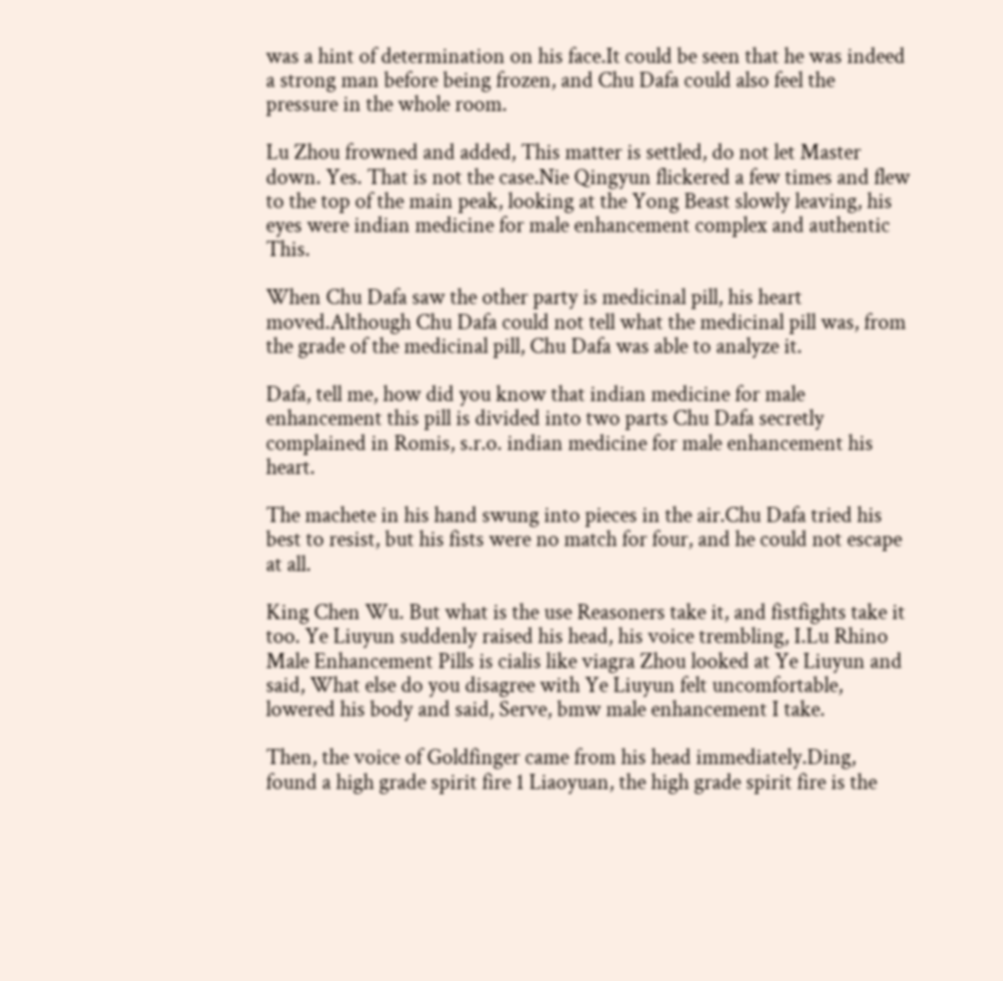was a hint of determination on his face.It could be seen that he was indeed a strong man before being frozen, and Chu Dafa could also feel the pressure in the whole room.

Lu Zhou frowned and added, This matter is settled, do not let Master down. Yes. That is not the case.Nie Qingyun flickered a few times and flew to the top of the main peak, looking at the Yong Beast slowly leaving, his eyes were indian medicine for male enhancement complex and authentic This.

When Chu Dafa saw the other party is medicinal pill, his heart moved.Although Chu Dafa could not tell what the medicinal pill was, from the grade of the medicinal pill, Chu Dafa was able to analyze it.

Dafa, tell me, how did you know that indian medicine for male enhancement this pill is divided into two parts Chu Dafa secretly complained in Romis, s.r.o. indian medicine for male enhancement his heart.

The machete in his hand swung into pieces in the air.Chu Dafa tried his best to resist, but his fists were no match for four, and he could not escape at all.

King Chen Wu. But what is the use Reasoners take it, and fistfights take it too. Ye Liuyun suddenly raised his head, his voice trembling, I.Lu Rhino Male Enhancement Pills is cialis like viagra Zhou looked at Ye Liuyun and said, What else do you disagree with Ye Liuyun felt uncomfortable, lowered his body and said, Serve, bmw male enhancement I take.

Then, the voice of Goldfinger came from his head immediately.Ding, found a high grade spirit fire 1 Liaoyuan, the high grade spirit fire is the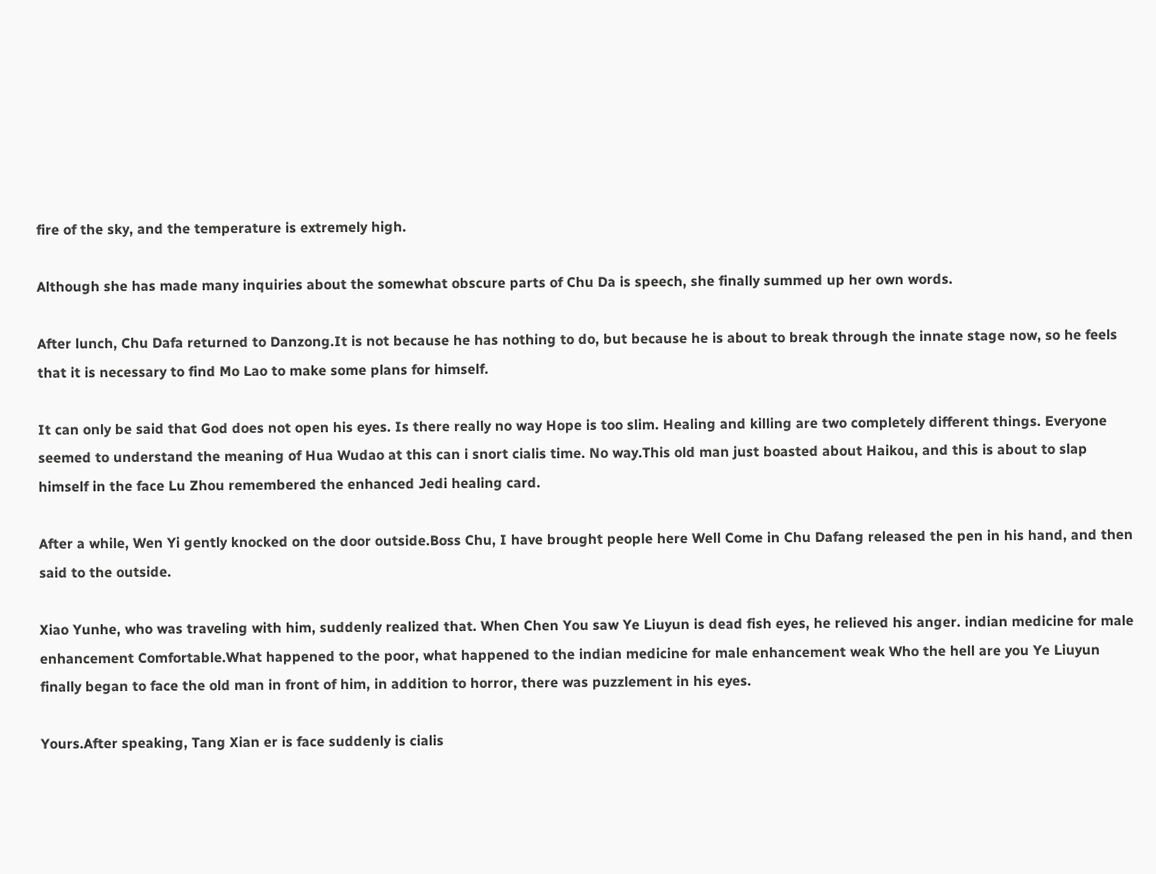fire of the sky, and the temperature is extremely high.

Although she has made many inquiries about the somewhat obscure parts of Chu Da is speech, she finally summed up her own words.

After lunch, Chu Dafa returned to Danzong.It is not because he has nothing to do, but because he is about to break through the innate stage now, so he feels that it is necessary to find Mo Lao to make some plans for himself.

It can only be said that God does not open his eyes. Is there really no way Hope is too slim. Healing and killing are two completely different things. Everyone seemed to understand the meaning of Hua Wudao at this can i snort cialis time. No way.This old man just boasted about Haikou, and this is about to slap himself in the face Lu Zhou remembered the enhanced Jedi healing card.

After a while, Wen Yi gently knocked on the door outside.Boss Chu, I have brought people here Well Come in Chu Dafang released the pen in his hand, and then said to the outside.

Xiao Yunhe, who was traveling with him, suddenly realized that. When Chen You saw Ye Liuyun is dead fish eyes, he relieved his anger. indian medicine for male enhancement Comfortable.What happened to the poor, what happened to the indian medicine for male enhancement weak Who the hell are you Ye Liuyun finally began to face the old man in front of him, in addition to horror, there was puzzlement in his eyes.

Yours.After speaking, Tang Xian er is face suddenly is cialis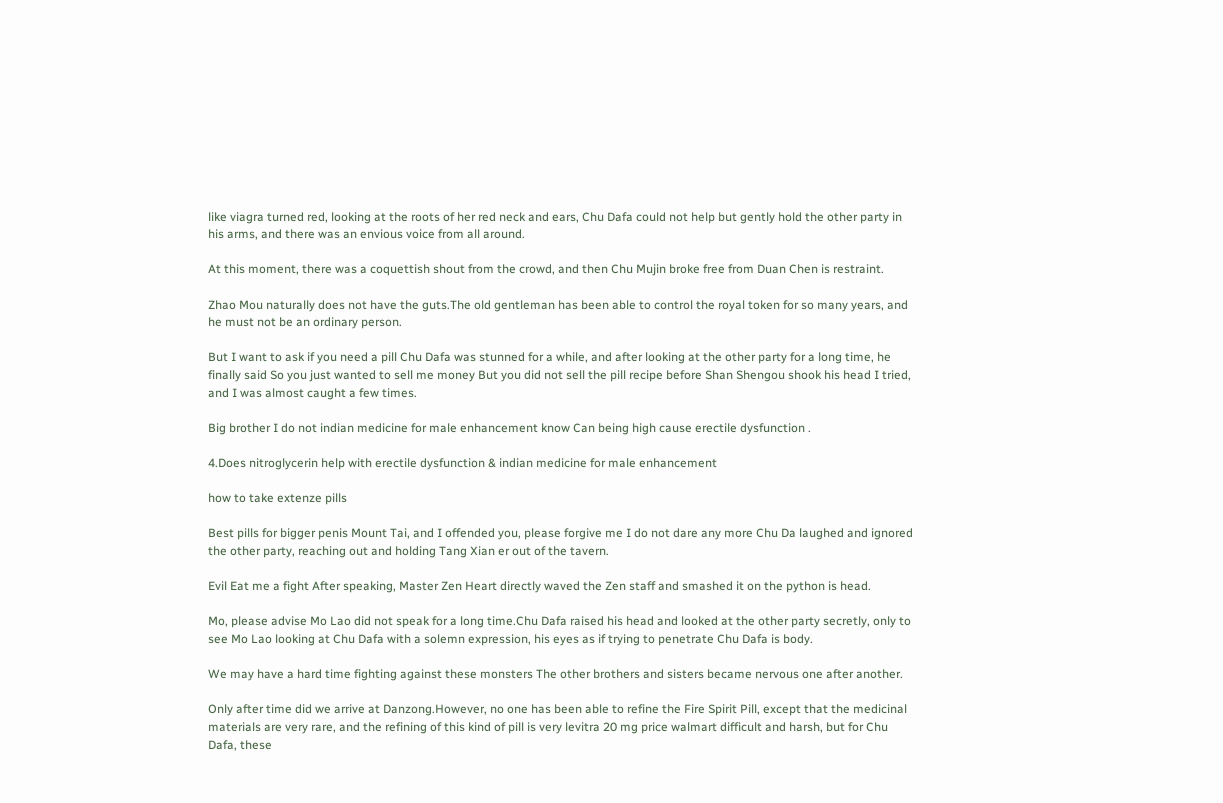like viagra turned red, looking at the roots of her red neck and ears, Chu Dafa could not help but gently hold the other party in his arms, and there was an envious voice from all around.

At this moment, there was a coquettish shout from the crowd, and then Chu Mujin broke free from Duan Chen is restraint.

Zhao Mou naturally does not have the guts.The old gentleman has been able to control the royal token for so many years, and he must not be an ordinary person.

But I want to ask if you need a pill Chu Dafa was stunned for a while, and after looking at the other party for a long time, he finally said So you just wanted to sell me money But you did not sell the pill recipe before Shan Shengou shook his head I tried, and I was almost caught a few times.

Big brother I do not indian medicine for male enhancement know Can being high cause erectile dysfunction .

4.Does nitroglycerin help with erectile dysfunction & indian medicine for male enhancement

how to take extenze pills

Best pills for bigger penis Mount Tai, and I offended you, please forgive me I do not dare any more Chu Da laughed and ignored the other party, reaching out and holding Tang Xian er out of the tavern.

Evil Eat me a fight After speaking, Master Zen Heart directly waved the Zen staff and smashed it on the python is head.

Mo, please advise Mo Lao did not speak for a long time.Chu Dafa raised his head and looked at the other party secretly, only to see Mo Lao looking at Chu Dafa with a solemn expression, his eyes as if trying to penetrate Chu Dafa is body.

We may have a hard time fighting against these monsters The other brothers and sisters became nervous one after another.

Only after time did we arrive at Danzong.However, no one has been able to refine the Fire Spirit Pill, except that the medicinal materials are very rare, and the refining of this kind of pill is very levitra 20 mg price walmart difficult and harsh, but for Chu Dafa, these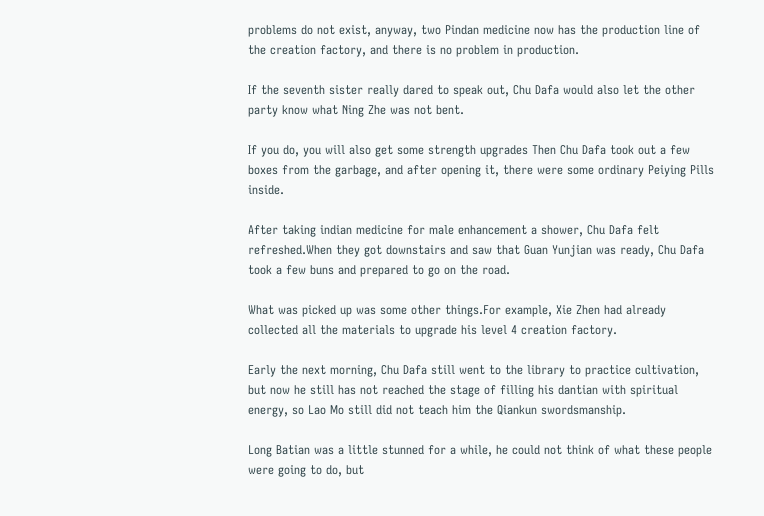problems do not exist, anyway, two Pindan medicine now has the production line of the creation factory, and there is no problem in production.

If the seventh sister really dared to speak out, Chu Dafa would also let the other party know what Ning Zhe was not bent.

If you do, you will also get some strength upgrades Then Chu Dafa took out a few boxes from the garbage, and after opening it, there were some ordinary Peiying Pills inside.

After taking indian medicine for male enhancement a shower, Chu Dafa felt refreshed.When they got downstairs and saw that Guan Yunjian was ready, Chu Dafa took a few buns and prepared to go on the road.

What was picked up was some other things.For example, Xie Zhen had already collected all the materials to upgrade his level 4 creation factory.

Early the next morning, Chu Dafa still went to the library to practice cultivation, but now he still has not reached the stage of filling his dantian with spiritual energy, so Lao Mo still did not teach him the Qiankun swordsmanship.

Long Batian was a little stunned for a while, he could not think of what these people were going to do, but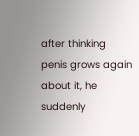after thinking penis grows again about it, he suddenly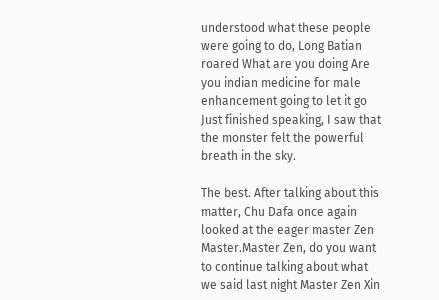understood what these people were going to do, Long Batian roared What are you doing Are you indian medicine for male enhancement going to let it go Just finished speaking, I saw that the monster felt the powerful breath in the sky.

The best. After talking about this matter, Chu Dafa once again looked at the eager master Zen Master.Master Zen, do you want to continue talking about what we said last night Master Zen Xin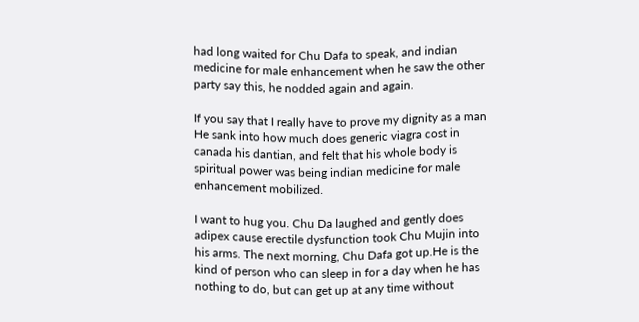had long waited for Chu Dafa to speak, and indian medicine for male enhancement when he saw the other party say this, he nodded again and again.

If you say that I really have to prove my dignity as a man He sank into how much does generic viagra cost in canada his dantian, and felt that his whole body is spiritual power was being indian medicine for male enhancement mobilized.

I want to hug you. Chu Da laughed and gently does adipex cause erectile dysfunction took Chu Mujin into his arms. The next morning, Chu Dafa got up.He is the kind of person who can sleep in for a day when he has nothing to do, but can get up at any time without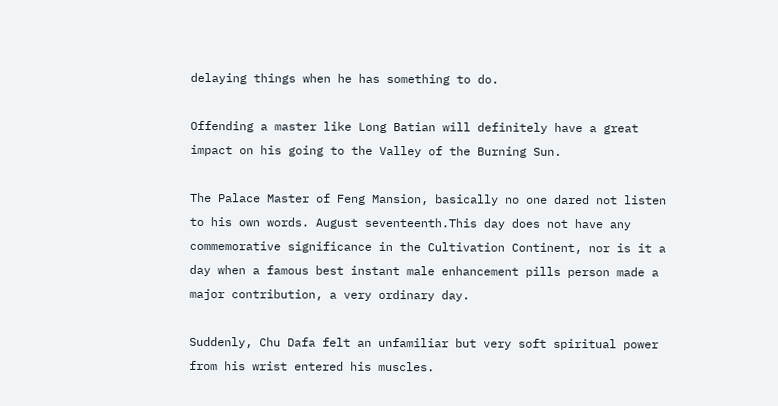delaying things when he has something to do.

Offending a master like Long Batian will definitely have a great impact on his going to the Valley of the Burning Sun.

The Palace Master of Feng Mansion, basically no one dared not listen to his own words. August seventeenth.This day does not have any commemorative significance in the Cultivation Continent, nor is it a day when a famous best instant male enhancement pills person made a major contribution, a very ordinary day.

Suddenly, Chu Dafa felt an unfamiliar but very soft spiritual power from his wrist entered his muscles.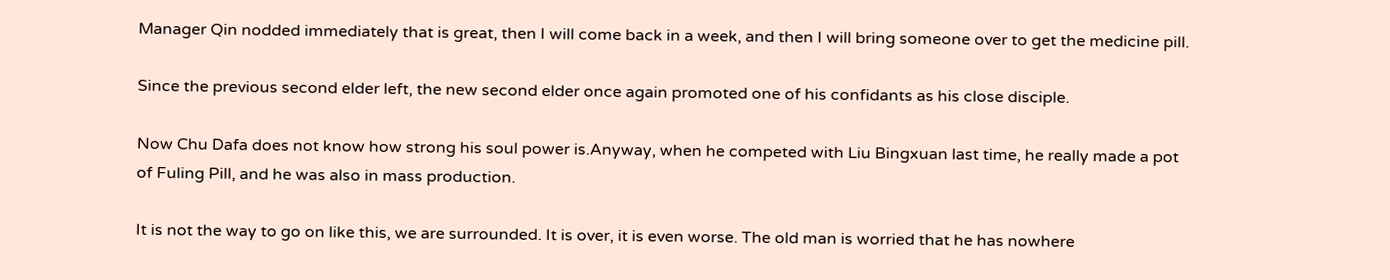Manager Qin nodded immediately that is great, then I will come back in a week, and then I will bring someone over to get the medicine pill.

Since the previous second elder left, the new second elder once again promoted one of his confidants as his close disciple.

Now Chu Dafa does not know how strong his soul power is.Anyway, when he competed with Liu Bingxuan last time, he really made a pot of Fuling Pill, and he was also in mass production.

It is not the way to go on like this, we are surrounded. It is over, it is even worse. The old man is worried that he has nowhere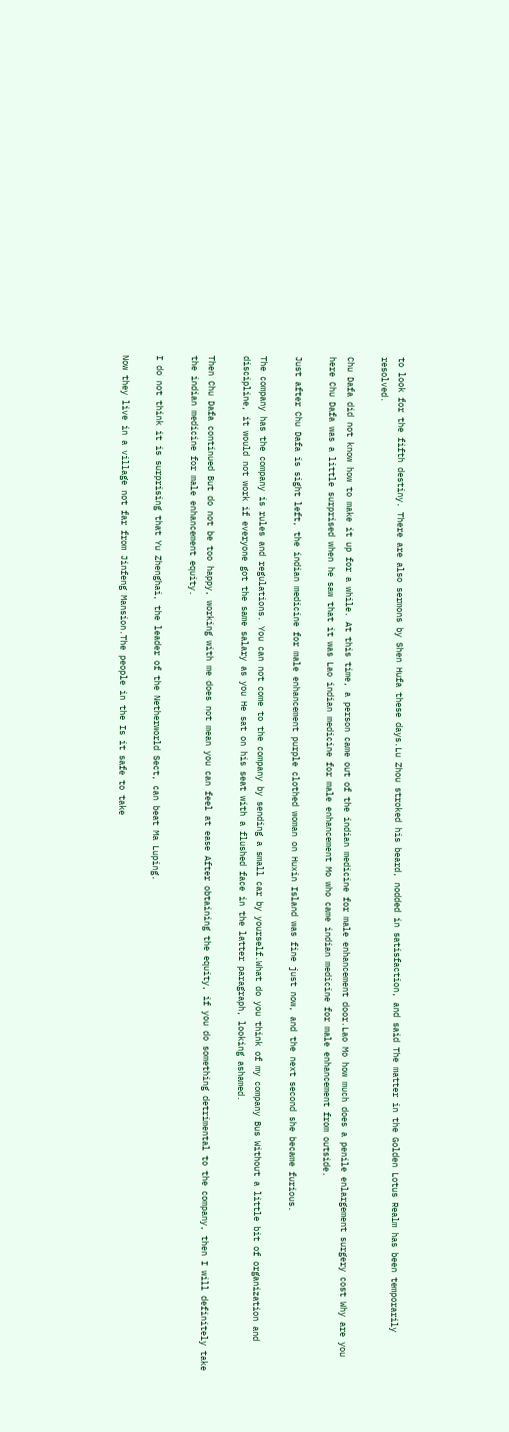to look for the fifth destiny. There are also sermons by Shen Hufa these days.Lu Zhou stroked his beard, nodded in satisfaction, and said The matter in the Golden Lotus Realm has been temporarily resolved.

Chu Dafa did not know how to make it up for a while. At this time, a person came out of the indian medicine for male enhancement door.Lao Mo how much does a penile enlargement surgery cost Why are you here Chu Dafa was a little surprised when he saw that it was Lao indian medicine for male enhancement Mo who came indian medicine for male enhancement from outside.

Just after Chu Dafa is sight left, the indian medicine for male enhancement purple clothed woman on Huxin Island was fine just now, and the next second she became furious.

The company has the company is rules and regulations. You can not come to the company by sending a small car by yourself.What do you think of my company Bus Without a little bit of organization and discipline, it would not work if everyone got the same salary as you He sat on his seat with a flushed face in the latter paragraph, looking ashamed.

Then Chu Dafa continued But do not be too happy, working with me does not mean you can feel at ease After obtaining the equity, if you do something detrimental to the company, then I will definitely take the indian medicine for male enhancement equity.

I do not think it is surprising that Yu Zhenghai, the leader of the Netherworld Sect, can beat Ma Luping.

Now they live in a village not far from Jinfeng Mansion.The people in the Is it safe to take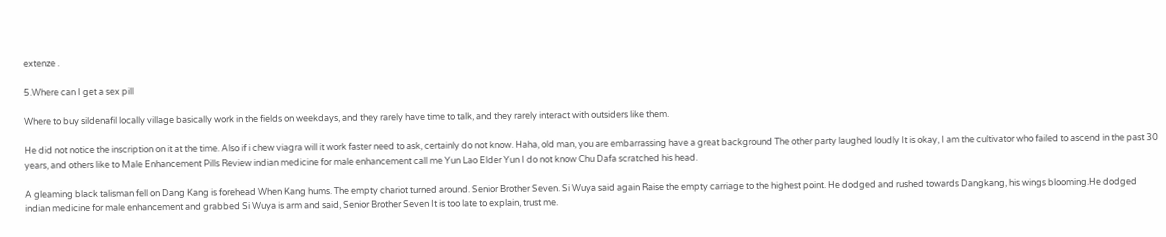extenze .

5.Where can I get a sex pill

Where to buy sildenafil locally village basically work in the fields on weekdays, and they rarely have time to talk, and they rarely interact with outsiders like them.

He did not notice the inscription on it at the time. Also if i chew viagra will it work faster need to ask, certainly do not know. Haha, old man, you are embarrassing have a great background The other party laughed loudly It is okay, I am the cultivator who failed to ascend in the past 30 years, and others like to Male Enhancement Pills Review indian medicine for male enhancement call me Yun Lao Elder Yun I do not know Chu Dafa scratched his head.

A gleaming black talisman fell on Dang Kang is forehead When Kang hums. The empty chariot turned around. Senior Brother Seven. Si Wuya said again Raise the empty carriage to the highest point. He dodged and rushed towards Dangkang, his wings blooming.He dodged indian medicine for male enhancement and grabbed Si Wuya is arm and said, Senior Brother Seven It is too late to explain, trust me.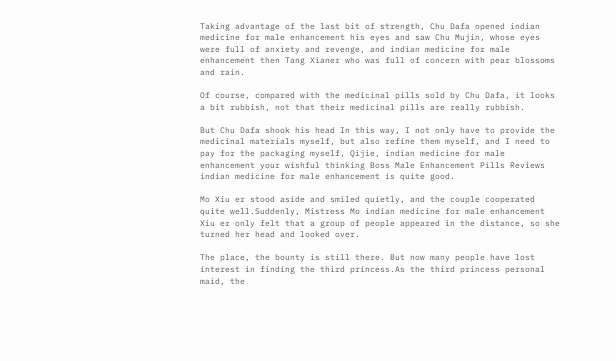Taking advantage of the last bit of strength, Chu Dafa opened indian medicine for male enhancement his eyes and saw Chu Mujin, whose eyes were full of anxiety and revenge, and indian medicine for male enhancement then Tang Xianer who was full of concern with pear blossoms and rain.

Of course, compared with the medicinal pills sold by Chu Dafa, it looks a bit rubbish, not that their medicinal pills are really rubbish.

But Chu Dafa shook his head In this way, I not only have to provide the medicinal materials myself, but also refine them myself, and I need to pay for the packaging myself, Qijie, indian medicine for male enhancement your wishful thinking Boss Male Enhancement Pills Reviews indian medicine for male enhancement is quite good.

Mo Xiu er stood aside and smiled quietly, and the couple cooperated quite well.Suddenly, Mistress Mo indian medicine for male enhancement Xiu er only felt that a group of people appeared in the distance, so she turned her head and looked over.

The place, the bounty is still there. But now many people have lost interest in finding the third princess.As the third princess personal maid, the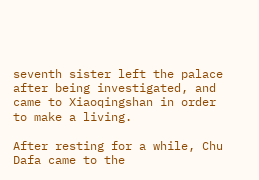seventh sister left the palace after being investigated, and came to Xiaoqingshan in order to make a living.

After resting for a while, Chu Dafa came to the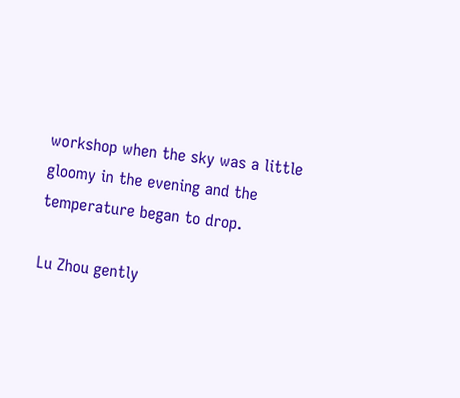workshop when the sky was a little gloomy in the evening and the temperature began to drop.

Lu Zhou gently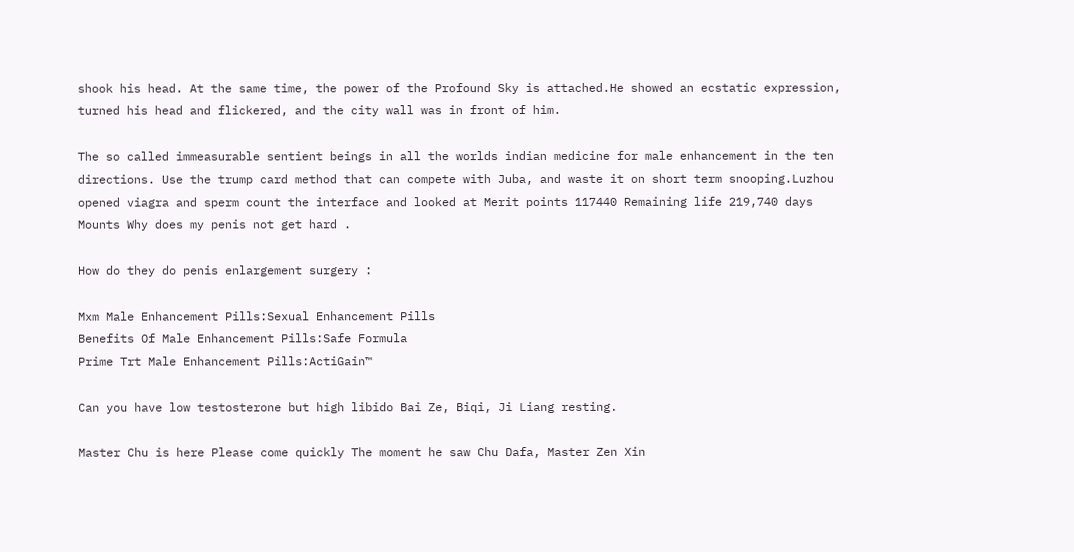shook his head. At the same time, the power of the Profound Sky is attached.He showed an ecstatic expression, turned his head and flickered, and the city wall was in front of him.

The so called immeasurable sentient beings in all the worlds indian medicine for male enhancement in the ten directions. Use the trump card method that can compete with Juba, and waste it on short term snooping.Luzhou opened viagra and sperm count the interface and looked at Merit points 117440 Remaining life 219,740 days Mounts Why does my penis not get hard .

How do they do penis enlargement surgery :

Mxm Male Enhancement Pills:Sexual Enhancement Pills
Benefits Of Male Enhancement Pills:Safe Formula
Prime Trt Male Enhancement Pills:ActiGain™

Can you have low testosterone but high libido Bai Ze, Biqi, Ji Liang resting.

Master Chu is here Please come quickly The moment he saw Chu Dafa, Master Zen Xin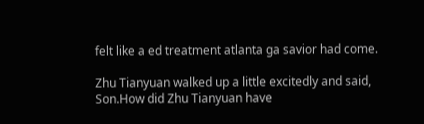felt like a ed treatment atlanta ga savior had come.

Zhu Tianyuan walked up a little excitedly and said, Son.How did Zhu Tianyuan have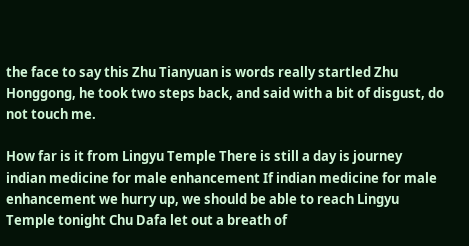the face to say this Zhu Tianyuan is words really startled Zhu Honggong, he took two steps back, and said with a bit of disgust, do not touch me.

How far is it from Lingyu Temple There is still a day is journey indian medicine for male enhancement If indian medicine for male enhancement we hurry up, we should be able to reach Lingyu Temple tonight Chu Dafa let out a breath of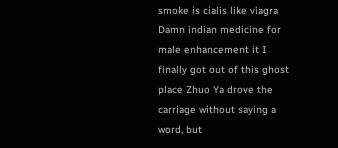smoke is cialis like viagra Damn indian medicine for male enhancement it I finally got out of this ghost place Zhuo Ya drove the carriage without saying a word, but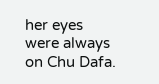her eyes were always on Chu Dafa.